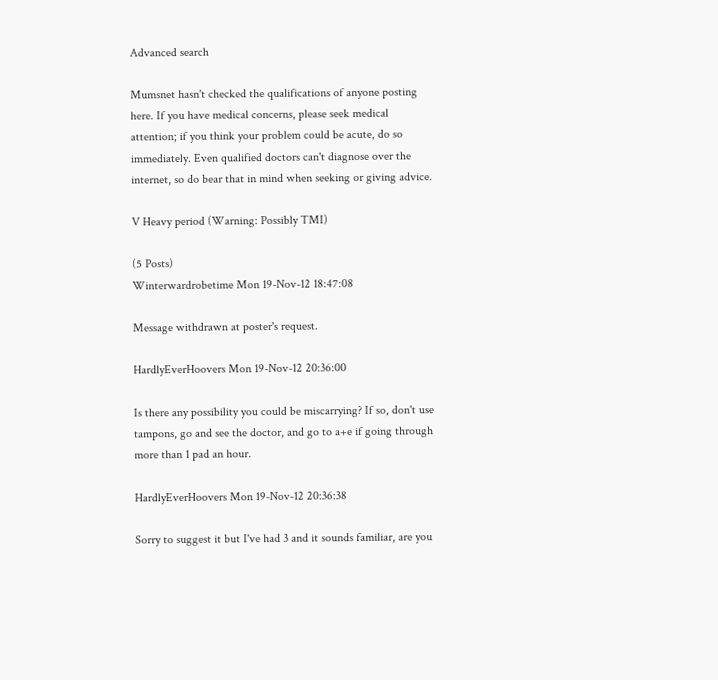Advanced search

Mumsnet hasn't checked the qualifications of anyone posting here. If you have medical concerns, please seek medical attention; if you think your problem could be acute, do so immediately. Even qualified doctors can't diagnose over the internet, so do bear that in mind when seeking or giving advice.

V Heavy period (Warning: Possibly TMI)

(5 Posts)
Winterwardrobetime Mon 19-Nov-12 18:47:08

Message withdrawn at poster's request.

HardlyEverHoovers Mon 19-Nov-12 20:36:00

Is there any possibility you could be miscarrying? If so, don't use tampons, go and see the doctor, and go to a+e if going through more than 1 pad an hour.

HardlyEverHoovers Mon 19-Nov-12 20:36:38

Sorry to suggest it but I've had 3 and it sounds familiar, are you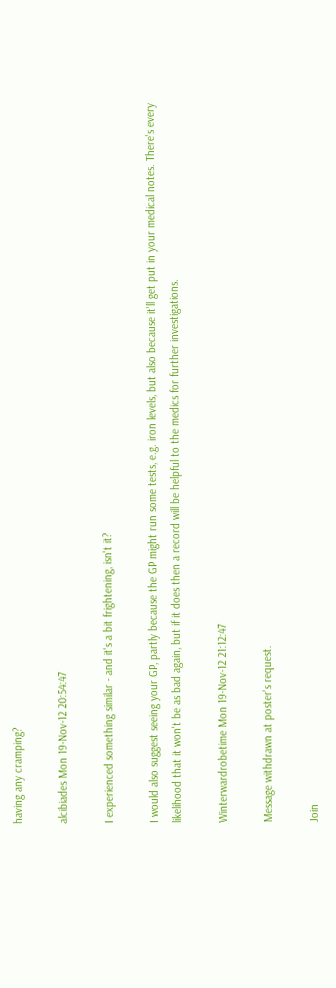having any cramping?

alcibiades Mon 19-Nov-12 20:54:47

I experienced something similar - and it's a bit frightening, isn't it?

I would also suggest seeing your GP, partly because the GP might run some tests, e.g. iron levels, but also because it'll get put in your medical notes. There's every likelihood that it won't be as bad again, but if it does then a record will be helpful to the medics for further investigations.

Winterwardrobetime Mon 19-Nov-12 21:12:47

Message withdrawn at poster's request.

Join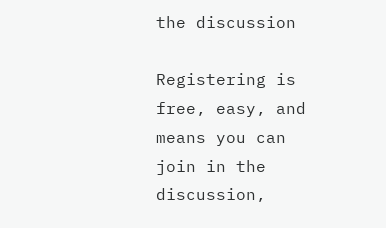the discussion

Registering is free, easy, and means you can join in the discussion,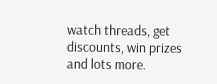watch threads, get discounts, win prizes and lots more.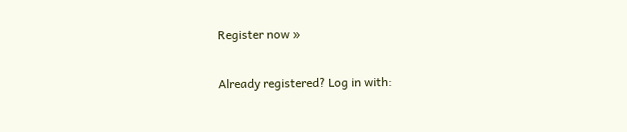Register now »

Already registered? Log in with: